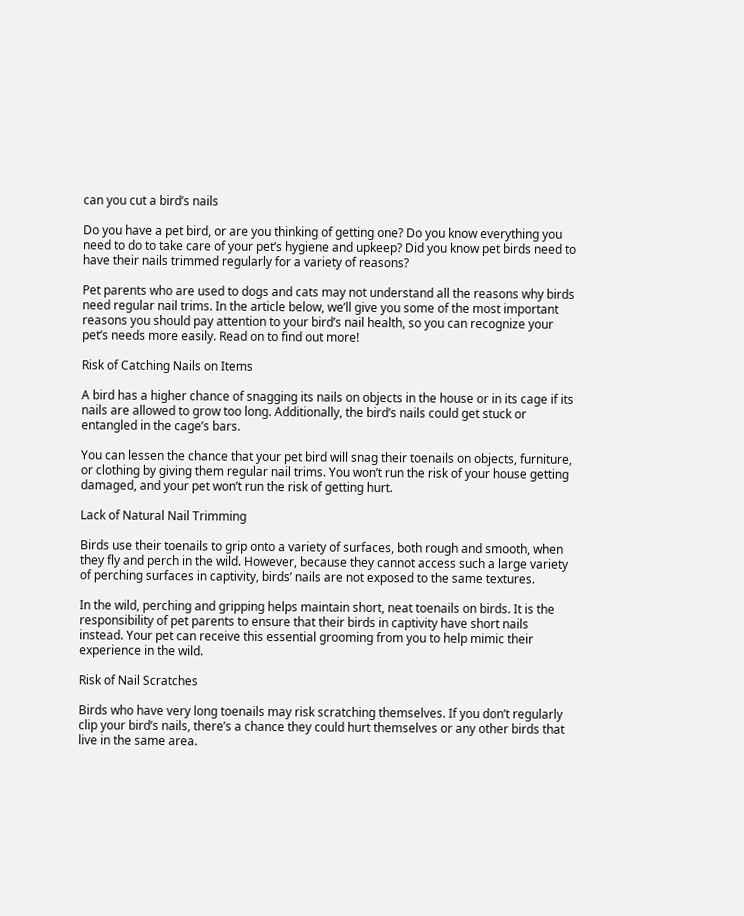can you cut a bird’s nails

Do you have a pet bird, or are you thinking of getting one? Do you know everything you need to do to take care of your pet’s hygiene and upkeep? Did you know pet birds need to have their nails trimmed regularly for a variety of reasons?

Pet parents who are used to dogs and cats may not understand all the reasons why birds need regular nail trims. In the article below, we’ll give you some of the most important reasons you should pay attention to your bird’s nail health, so you can recognize your pet’s needs more easily. Read on to find out more!

Risk of Catching Nails on Items

A bird has a higher chance of snagging its nails on objects in the house or in its cage if its nails are allowed to grow too long. Additionally, the bird’s nails could get stuck or entangled in the cage’s bars.

You can lessen the chance that your pet bird will snag their toenails on objects, furniture, or clothing by giving them regular nail trims. You won’t run the risk of your house getting damaged, and your pet won’t run the risk of getting hurt.

Lack of Natural Nail Trimming

Birds use their toenails to grip onto a variety of surfaces, both rough and smooth, when they fly and perch in the wild. However, because they cannot access such a large variety of perching surfaces in captivity, birds’ nails are not exposed to the same textures.

In the wild, perching and gripping helps maintain short, neat toenails on birds. It is the responsibility of pet parents to ensure that their birds in captivity have short nails instead. Your pet can receive this essential grooming from you to help mimic their experience in the wild.

Risk of Nail Scratches

Birds who have very long toenails may risk scratching themselves. If you don’t regularly clip your bird’s nails, there’s a chance they could hurt themselves or any other birds that live in the same area.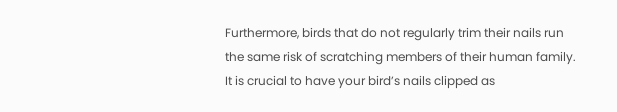Furthermore, birds that do not regularly trim their nails run the same risk of scratching members of their human family. It is crucial to have your bird’s nails clipped as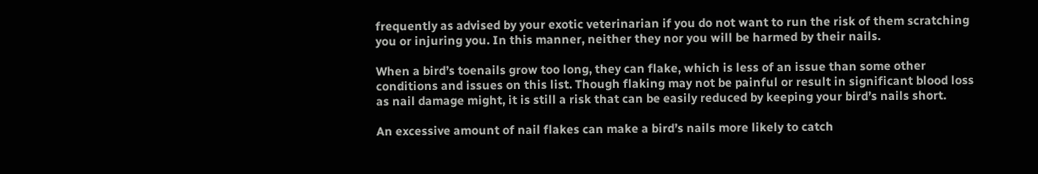frequently as advised by your exotic veterinarian if you do not want to run the risk of them scratching you or injuring you. In this manner, neither they nor you will be harmed by their nails.

When a bird’s toenails grow too long, they can flake, which is less of an issue than some other conditions and issues on this list. Though flaking may not be painful or result in significant blood loss as nail damage might, it is still a risk that can be easily reduced by keeping your bird’s nails short.

An excessive amount of nail flakes can make a bird’s nails more likely to catch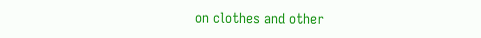on clothes and other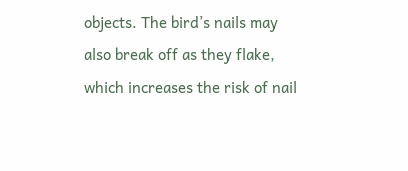objects. The bird’s nails may also break off as they flake, which increases the risk of nail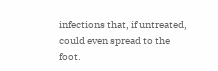infections that, if untreated, could even spread to the foot.